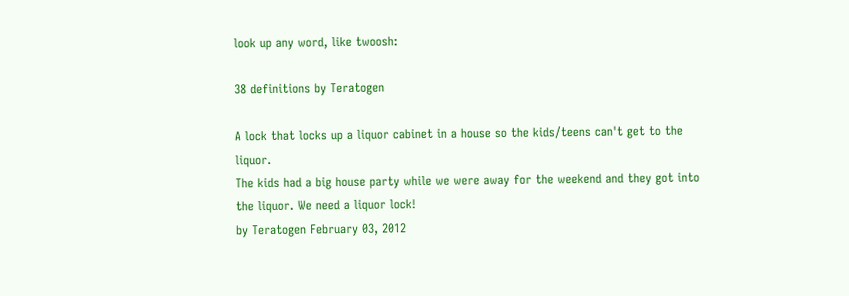look up any word, like twoosh:

38 definitions by Teratogen

A lock that locks up a liquor cabinet in a house so the kids/teens can't get to the liquor.
The kids had a big house party while we were away for the weekend and they got into the liquor. We need a liquor lock!
by Teratogen February 03, 2012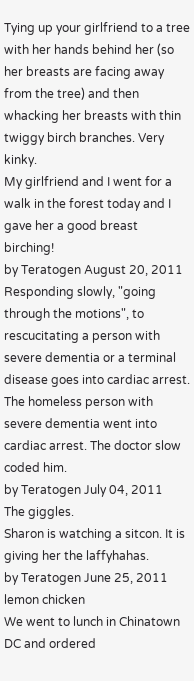Tying up your girlfriend to a tree with her hands behind her (so her breasts are facing away from the tree) and then whacking her breasts with thin twiggy birch branches. Very kinky.
My girlfriend and I went for a walk in the forest today and I gave her a good breast birching!
by Teratogen August 20, 2011
Responding slowly, "going through the motions", to rescucitating a person with severe dementia or a terminal disease goes into cardiac arrest.
The homeless person with severe dementia went into cardiac arrest. The doctor slow coded him.
by Teratogen July 04, 2011
The giggles.
Sharon is watching a sitcon. It is giving her the laffyhahas.
by Teratogen June 25, 2011
lemon chicken
We went to lunch in Chinatown DC and ordered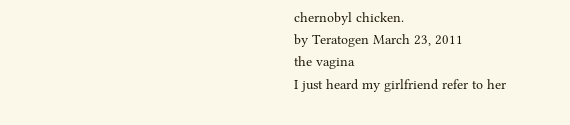chernobyl chicken.
by Teratogen March 23, 2011
the vagina
I just heard my girlfriend refer to her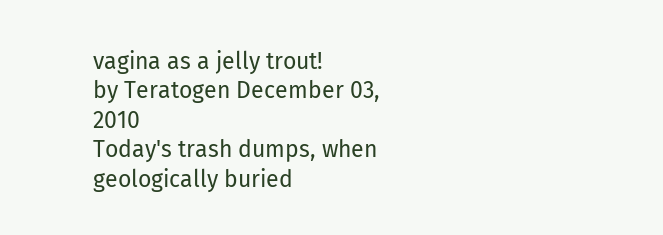vagina as a jelly trout!
by Teratogen December 03, 2010
Today's trash dumps, when geologically buried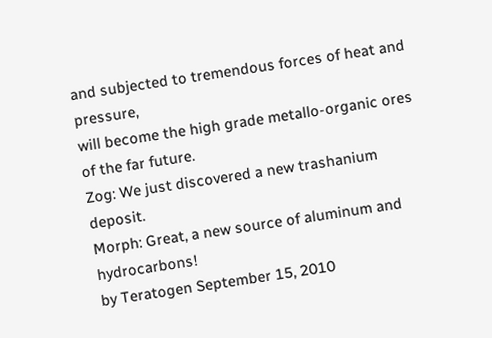and subjected to tremendous forces of heat and pressure,
will become the high grade metallo-organic ores of the far future.
Zog: We just discovered a new trashanium deposit.
Morph: Great, a new source of aluminum and hydrocarbons!
by Teratogen September 15, 2010